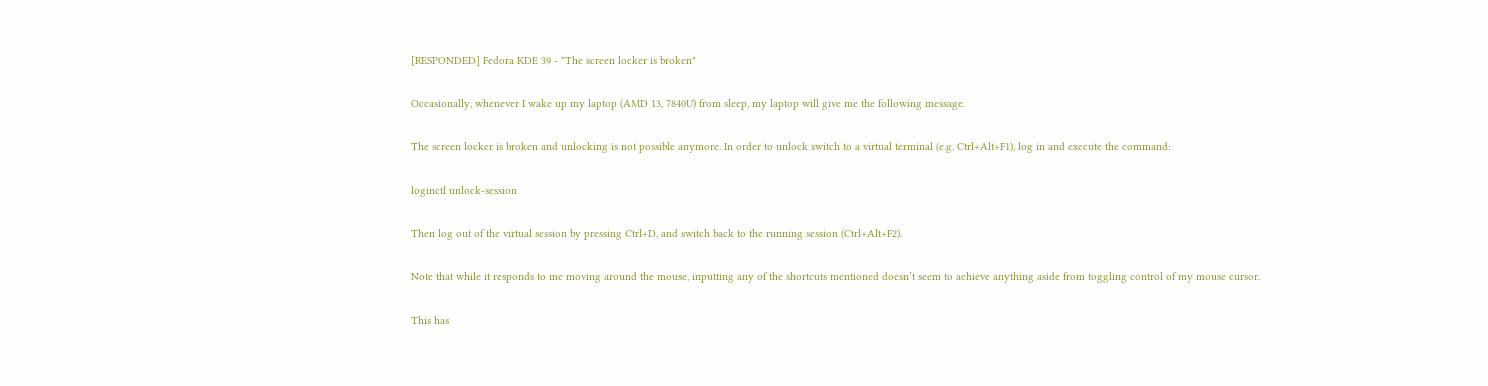[RESPONDED] Fedora KDE 39 - "The screen locker is broken"

Occasionally, whenever I wake up my laptop (AMD 13, 7840U) from sleep, my laptop will give me the following message.

The screen locker is broken and unlocking is not possible anymore. In order to unlock switch to a virtual terminal (e.g. Ctrl+Alt+F1), log in and execute the command:

loginctl unlock-session

Then log out of the virtual session by pressing Ctrl+D, and switch back to the running session (Ctrl+Alt+F2).

Note that while it responds to me moving around the mouse, inputting any of the shortcuts mentioned doesn’t seem to achieve anything aside from toggling control of my mouse cursor.

This has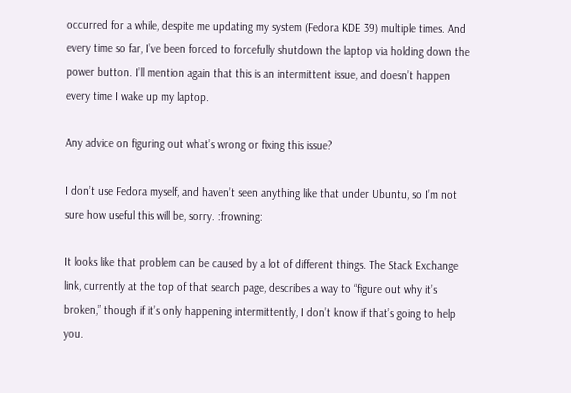occurred for a while, despite me updating my system (Fedora KDE 39) multiple times. And every time so far, I’ve been forced to forcefully shutdown the laptop via holding down the power button. I’ll mention again that this is an intermittent issue, and doesn’t happen every time I wake up my laptop.

Any advice on figuring out what’s wrong or fixing this issue?

I don’t use Fedora myself, and haven’t seen anything like that under Ubuntu, so I’m not sure how useful this will be, sorry. :frowning:

It looks like that problem can be caused by a lot of different things. The Stack Exchange link, currently at the top of that search page, describes a way to “figure out why it’s broken,” though if it’s only happening intermittently, I don’t know if that’s going to help you.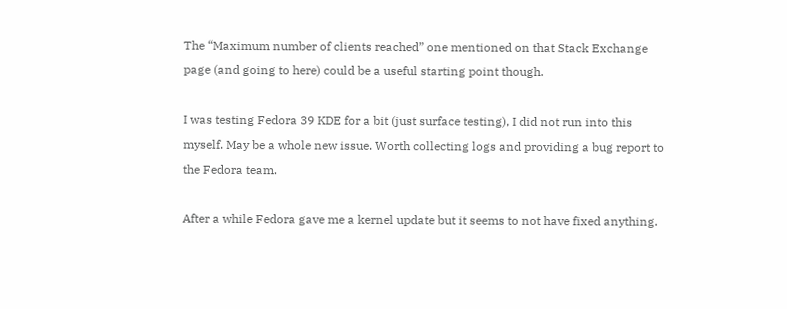The “Maximum number of clients reached” one mentioned on that Stack Exchange page (and going to here) could be a useful starting point though.

I was testing Fedora 39 KDE for a bit (just surface testing), I did not run into this myself. May be a whole new issue. Worth collecting logs and providing a bug report to the Fedora team.

After a while Fedora gave me a kernel update but it seems to not have fixed anything.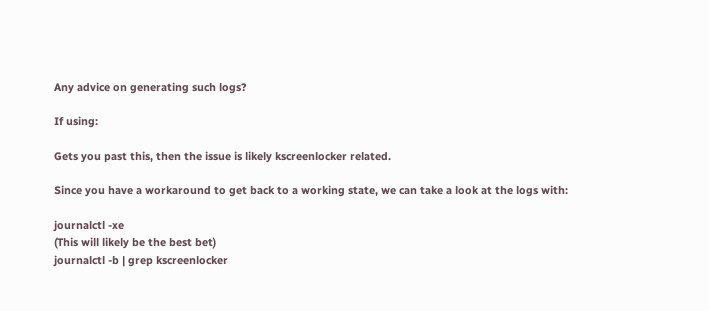Any advice on generating such logs?

If using:

Gets you past this, then the issue is likely kscreenlocker related.

Since you have a workaround to get back to a working state, we can take a look at the logs with:

journalctl -xe
(This will likely be the best bet)
journalctl -b | grep kscreenlocker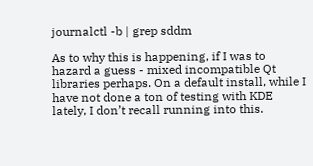journalctl -b | grep sddm

As to why this is happening, if I was to hazard a guess - mixed incompatible Qt libraries perhaps. On a default install, while I have not done a ton of testing with KDE lately, I don’t recall running into this.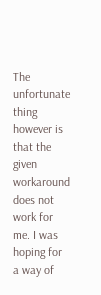The unfortunate thing however is that the given workaround does not work for me. I was hoping for a way of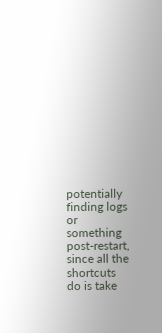potentially finding logs or something post-restart, since all the shortcuts do is take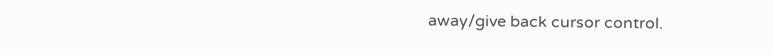away/give back cursor control.